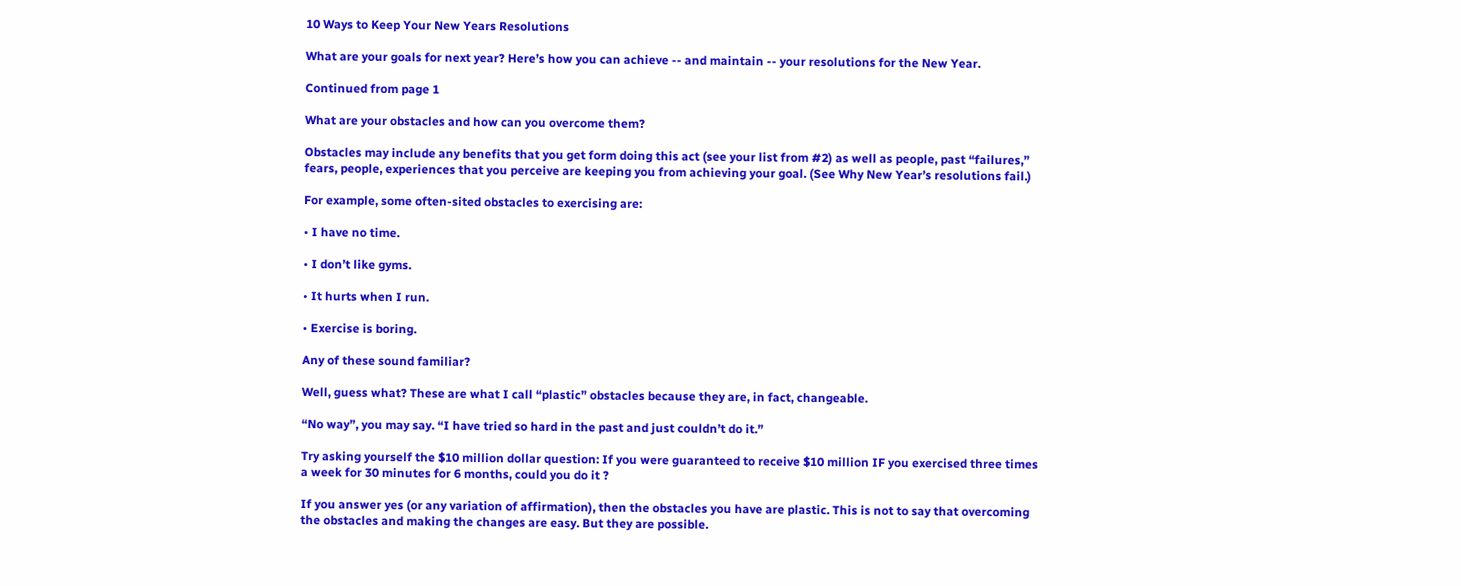10 Ways to Keep Your New Years Resolutions

What are your goals for next year? Here’s how you can achieve -- and maintain -- your resolutions for the New Year.

Continued from page 1

What are your obstacles and how can you overcome them?

Obstacles may include any benefits that you get form doing this act (see your list from #2) as well as people, past “failures,” fears, people, experiences that you perceive are keeping you from achieving your goal. (See Why New Year’s resolutions fail.)

For example, some often-sited obstacles to exercising are:

• I have no time.

• I don’t like gyms.

• It hurts when I run.

• Exercise is boring.

Any of these sound familiar?

Well, guess what? These are what I call “plastic” obstacles because they are, in fact, changeable.

“No way”, you may say. “I have tried so hard in the past and just couldn’t do it.”

Try asking yourself the $10 million dollar question: If you were guaranteed to receive $10 million IF you exercised three times a week for 30 minutes for 6 months, could you do it ?

If you answer yes (or any variation of affirmation), then the obstacles you have are plastic. This is not to say that overcoming the obstacles and making the changes are easy. But they are possible.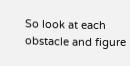So look at each obstacle and figure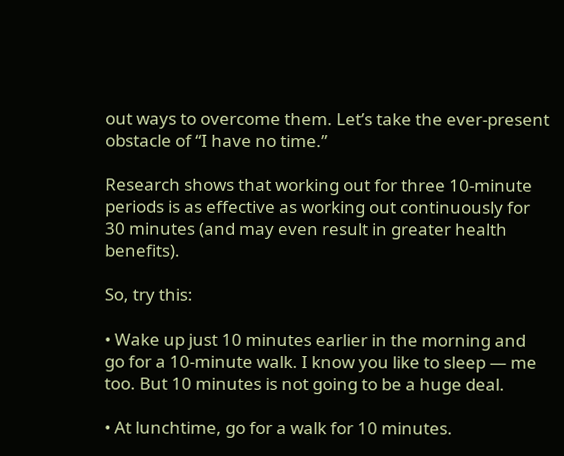out ways to overcome them. Let’s take the ever-present obstacle of “I have no time.”

Research shows that working out for three 10-minute periods is as effective as working out continuously for 30 minutes (and may even result in greater health benefits).

So, try this:

• Wake up just 10 minutes earlier in the morning and go for a 10-minute walk. I know you like to sleep — me too. But 10 minutes is not going to be a huge deal.

• At lunchtime, go for a walk for 10 minutes.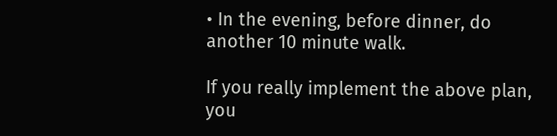• In the evening, before dinner, do another 10 minute walk.

If you really implement the above plan, you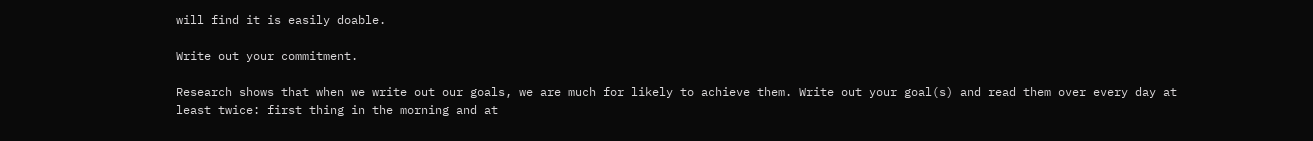will find it is easily doable.

Write out your commitment.

Research shows that when we write out our goals, we are much for likely to achieve them. Write out your goal(s) and read them over every day at least twice: first thing in the morning and at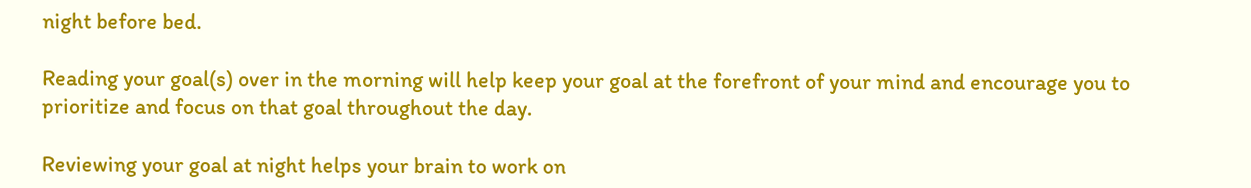night before bed.

Reading your goal(s) over in the morning will help keep your goal at the forefront of your mind and encourage you to prioritize and focus on that goal throughout the day.

Reviewing your goal at night helps your brain to work on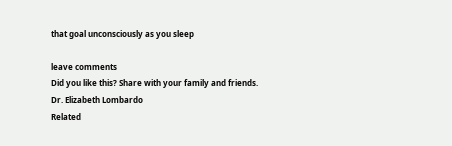that goal unconsciously as you sleep

leave comments
Did you like this? Share with your family and friends.
Dr. Elizabeth Lombardo
Related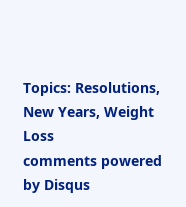Topics: Resolutions, New Years, Weight Loss
comments powered by Disqus